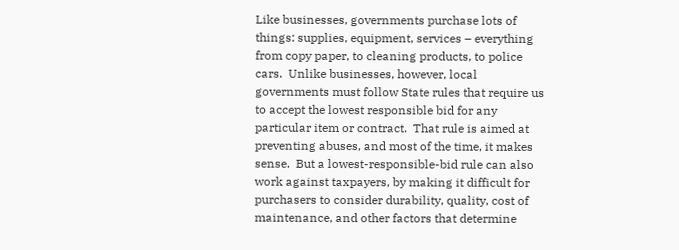Like businesses, governments purchase lots of things: supplies, equipment, services – everything from copy paper, to cleaning products, to police cars.  Unlike businesses, however, local governments must follow State rules that require us to accept the lowest responsible bid for any particular item or contract.  That rule is aimed at preventing abuses, and most of the time, it makes sense.  But a lowest-responsible-bid rule can also work against taxpayers, by making it difficult for purchasers to consider durability, quality, cost of maintenance, and other factors that determine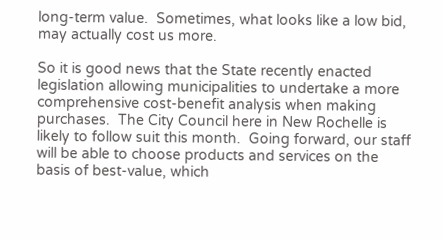long-term value.  Sometimes, what looks like a low bid, may actually cost us more.

So it is good news that the State recently enacted legislation allowing municipalities to undertake a more comprehensive cost-benefit analysis when making purchases.  The City Council here in New Rochelle is likely to follow suit this month.  Going forward, our staff will be able to choose products and services on the basis of best-value, which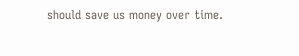should save us money over time.